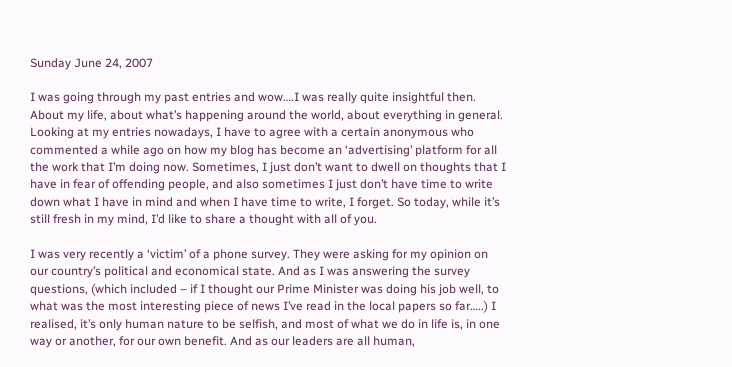Sunday June 24, 2007

I was going through my past entries and wow….I was really quite insightful then. About my life, about what’s happening around the world, about everything in general. Looking at my entries nowadays, I have to agree with a certain anonymous who commented a while ago on how my blog has become an ‘advertising’ platform for all the work that I’m doing now. Sometimes, I just don’t want to dwell on thoughts that I have in fear of offending people, and also sometimes I just don’t have time to write down what I have in mind and when I have time to write, I forget. So today, while it’s still fresh in my mind, I’d like to share a thought with all of you.

I was very recently a ‘victim’ of a phone survey. They were asking for my opinion on our country’s political and economical state. And as I was answering the survey questions, (which included – if I thought our Prime Minister was doing his job well, to what was the most interesting piece of news I’ve read in the local papers so far…..) I realised, it’s only human nature to be selfish, and most of what we do in life is, in one way or another, for our own benefit. And as our leaders are all human,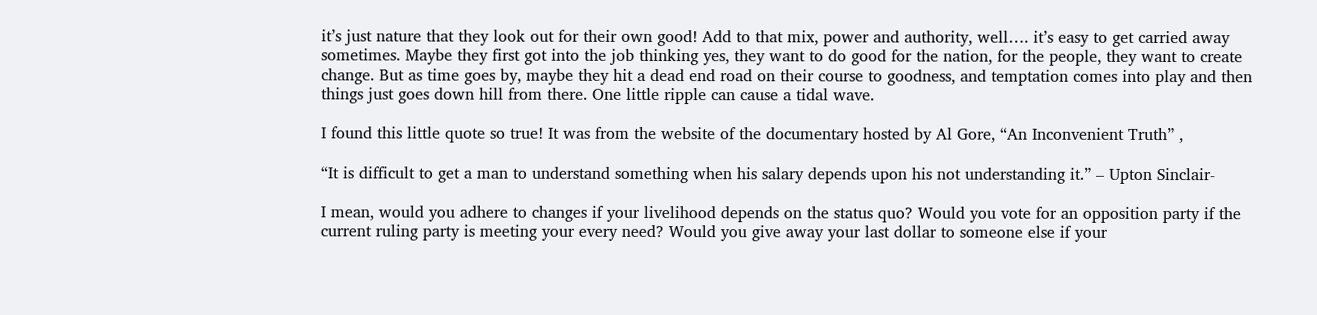it’s just nature that they look out for their own good! Add to that mix, power and authority, well…. it’s easy to get carried away sometimes. Maybe they first got into the job thinking yes, they want to do good for the nation, for the people, they want to create change. But as time goes by, maybe they hit a dead end road on their course to goodness, and temptation comes into play and then things just goes down hill from there. One little ripple can cause a tidal wave.

I found this little quote so true! It was from the website of the documentary hosted by Al Gore, “An Inconvenient Truth” ,

“It is difficult to get a man to understand something when his salary depends upon his not understanding it.” – Upton Sinclair-

I mean, would you adhere to changes if your livelihood depends on the status quo? Would you vote for an opposition party if the current ruling party is meeting your every need? Would you give away your last dollar to someone else if your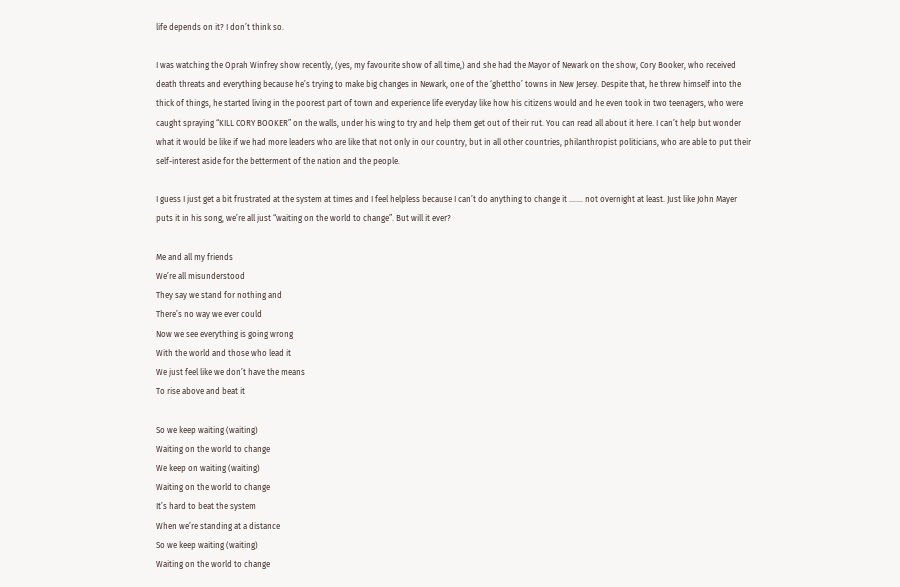life depends on it? I don’t think so.

I was watching the Oprah Winfrey show recently, (yes, my favourite show of all time,) and she had the Mayor of Newark on the show, Cory Booker, who received death threats and everything because he’s trying to make big changes in Newark, one of the ‘ghettho’ towns in New Jersey. Despite that, he threw himself into the thick of things, he started living in the poorest part of town and experience life everyday like how his citizens would and he even took in two teenagers, who were caught spraying “KILL CORY BOOKER” on the walls, under his wing to try and help them get out of their rut. You can read all about it here. I can’t help but wonder what it would be like if we had more leaders who are like that not only in our country, but in all other countries, philanthropist politicians, who are able to put their self-interest aside for the betterment of the nation and the people.

I guess I just get a bit frustrated at the system at times and I feel helpless because I can’t do anything to change it ……. not overnight at least. Just like John Mayer puts it in his song, we’re all just “waiting on the world to change”. But will it ever?

Me and all my friends
We’re all misunderstood
They say we stand for nothing and
There’s no way we ever could
Now we see everything is going wrong
With the world and those who lead it
We just feel like we don’t have the means
To rise above and beat it

So we keep waiting (waiting)
Waiting on the world to change
We keep on waiting (waiting)
Waiting on the world to change
It’s hard to beat the system
When we’re standing at a distance
So we keep waiting (waiting)
Waiting on the world to change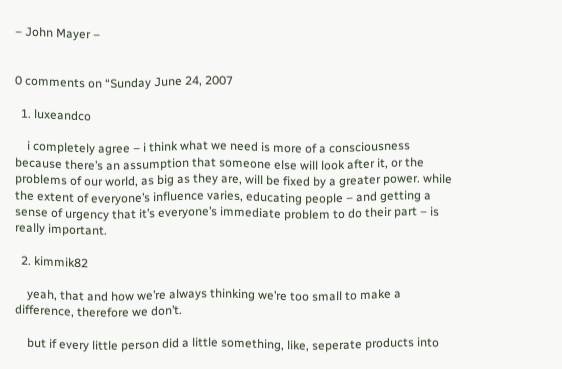– John Mayer –


0 comments on “Sunday June 24, 2007

  1. luxeandco

    i completely agree – i think what we need is more of a consciousness because there’s an assumption that someone else will look after it, or the problems of our world, as big as they are, will be fixed by a greater power. while the extent of everyone’s influence varies, educating people – and getting a sense of urgency that it’s everyone’s immediate problem to do their part – is really important.

  2. kimmik82

    yeah, that and how we’re always thinking we’re too small to make a difference, therefore we don’t.

    but if every little person did a little something, like, seperate products into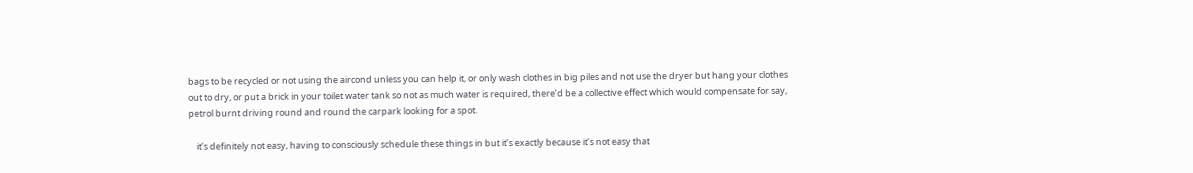bags to be recycled or not using the aircond unless you can help it, or only wash clothes in big piles and not use the dryer but hang your clothes out to dry, or put a brick in your toilet water tank so not as much water is required, there’d be a collective effect which would compensate for say, petrol burnt driving round and round the carpark looking for a spot.

    it’s definitely not easy, having to consciously schedule these things in but it’s exactly because it’s not easy that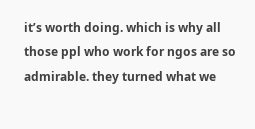it’s worth doing. which is why all those ppl who work for ngos are so admirable. they turned what we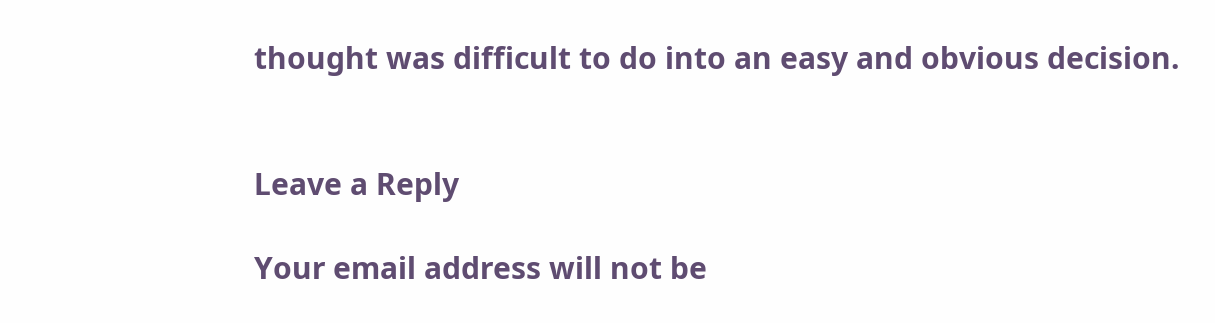thought was difficult to do into an easy and obvious decision.


Leave a Reply

Your email address will not be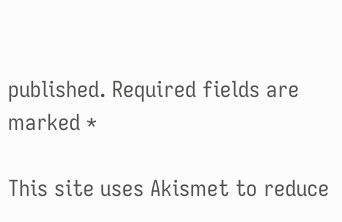published. Required fields are marked *

This site uses Akismet to reduce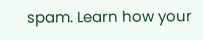spam. Learn how your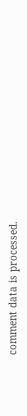comment data is processed.